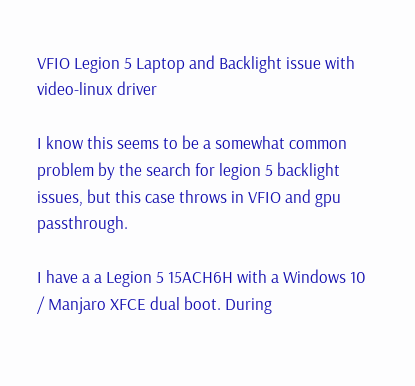VFIO Legion 5 Laptop and Backlight issue with video-linux driver

I know this seems to be a somewhat common problem by the search for legion 5 backlight issues, but this case throws in VFIO and gpu passthrough.

I have a a Legion 5 15ACH6H with a Windows 10 / Manjaro XFCE dual boot. During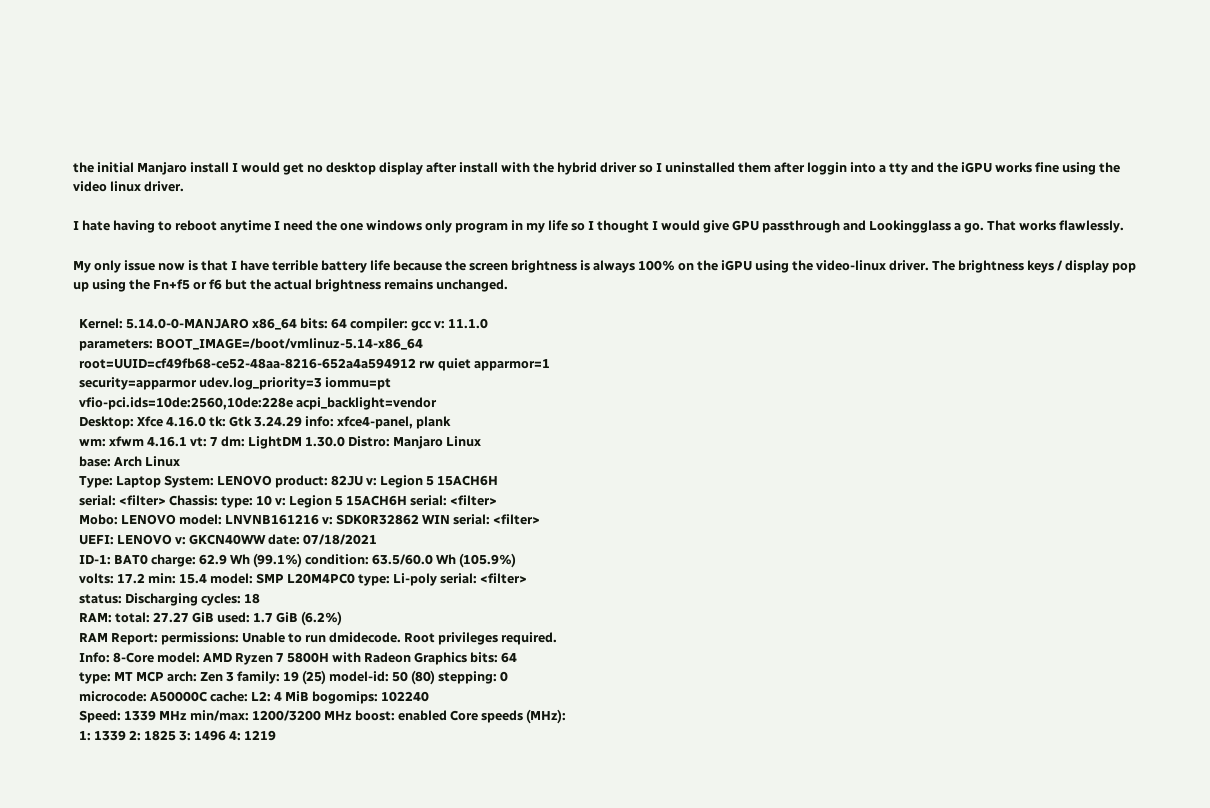the initial Manjaro install I would get no desktop display after install with the hybrid driver so I uninstalled them after loggin into a tty and the iGPU works fine using the video linux driver.

I hate having to reboot anytime I need the one windows only program in my life so I thought I would give GPU passthrough and Lookingglass a go. That works flawlessly.

My only issue now is that I have terrible battery life because the screen brightness is always 100% on the iGPU using the video-linux driver. The brightness keys / display pop up using the Fn+f5 or f6 but the actual brightness remains unchanged.

  Kernel: 5.14.0-0-MANJARO x86_64 bits: 64 compiler: gcc v: 11.1.0
  parameters: BOOT_IMAGE=/boot/vmlinuz-5.14-x86_64
  root=UUID=cf49fb68-ce52-48aa-8216-652a4a594912 rw quiet apparmor=1
  security=apparmor udev.log_priority=3 iommu=pt
  vfio-pci.ids=10de:2560,10de:228e acpi_backlight=vendor
  Desktop: Xfce 4.16.0 tk: Gtk 3.24.29 info: xfce4-panel, plank
  wm: xfwm 4.16.1 vt: 7 dm: LightDM 1.30.0 Distro: Manjaro Linux
  base: Arch Linux
  Type: Laptop System: LENOVO product: 82JU v: Legion 5 15ACH6H
  serial: <filter> Chassis: type: 10 v: Legion 5 15ACH6H serial: <filter>
  Mobo: LENOVO model: LNVNB161216 v: SDK0R32862 WIN serial: <filter>
  UEFI: LENOVO v: GKCN40WW date: 07/18/2021
  ID-1: BAT0 charge: 62.9 Wh (99.1%) condition: 63.5/60.0 Wh (105.9%)
  volts: 17.2 min: 15.4 model: SMP L20M4PC0 type: Li-poly serial: <filter>
  status: Discharging cycles: 18
  RAM: total: 27.27 GiB used: 1.7 GiB (6.2%)
  RAM Report: permissions: Unable to run dmidecode. Root privileges required.
  Info: 8-Core model: AMD Ryzen 7 5800H with Radeon Graphics bits: 64
  type: MT MCP arch: Zen 3 family: 19 (25) model-id: 50 (80) stepping: 0
  microcode: A50000C cache: L2: 4 MiB bogomips: 102240
  Speed: 1339 MHz min/max: 1200/3200 MHz boost: enabled Core speeds (MHz):
  1: 1339 2: 1825 3: 1496 4: 1219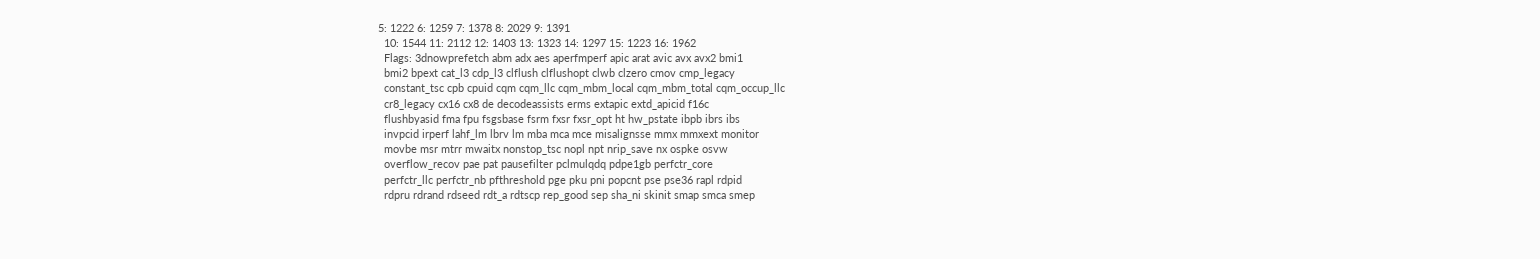5: 1222 6: 1259 7: 1378 8: 2029 9: 1391
  10: 1544 11: 2112 12: 1403 13: 1323 14: 1297 15: 1223 16: 1962
  Flags: 3dnowprefetch abm adx aes aperfmperf apic arat avic avx avx2 bmi1
  bmi2 bpext cat_l3 cdp_l3 clflush clflushopt clwb clzero cmov cmp_legacy
  constant_tsc cpb cpuid cqm cqm_llc cqm_mbm_local cqm_mbm_total cqm_occup_llc
  cr8_legacy cx16 cx8 de decodeassists erms extapic extd_apicid f16c
  flushbyasid fma fpu fsgsbase fsrm fxsr fxsr_opt ht hw_pstate ibpb ibrs ibs
  invpcid irperf lahf_lm lbrv lm mba mca mce misalignsse mmx mmxext monitor
  movbe msr mtrr mwaitx nonstop_tsc nopl npt nrip_save nx ospke osvw
  overflow_recov pae pat pausefilter pclmulqdq pdpe1gb perfctr_core
  perfctr_llc perfctr_nb pfthreshold pge pku pni popcnt pse pse36 rapl rdpid
  rdpru rdrand rdseed rdt_a rdtscp rep_good sep sha_ni skinit smap smca smep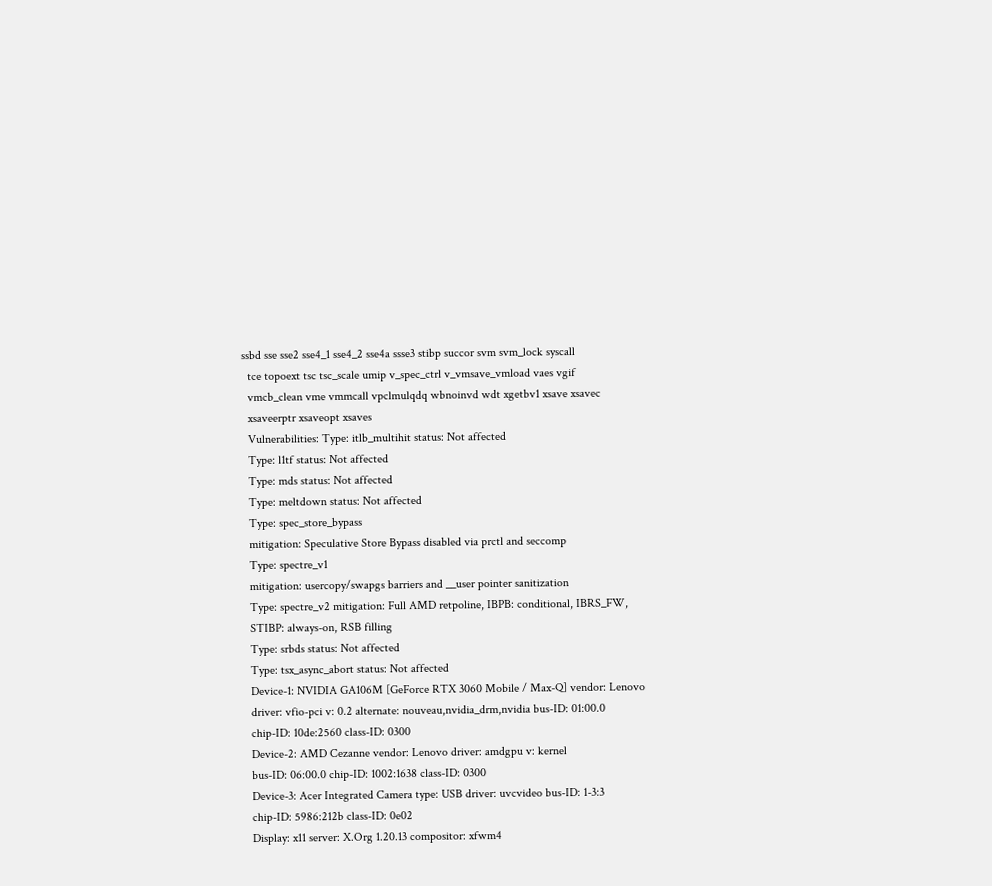ssbd sse sse2 sse4_1 sse4_2 sse4a ssse3 stibp succor svm svm_lock syscall
  tce topoext tsc tsc_scale umip v_spec_ctrl v_vmsave_vmload vaes vgif
  vmcb_clean vme vmmcall vpclmulqdq wbnoinvd wdt xgetbv1 xsave xsavec
  xsaveerptr xsaveopt xsaves
  Vulnerabilities: Type: itlb_multihit status: Not affected
  Type: l1tf status: Not affected
  Type: mds status: Not affected
  Type: meltdown status: Not affected
  Type: spec_store_bypass
  mitigation: Speculative Store Bypass disabled via prctl and seccomp
  Type: spectre_v1
  mitigation: usercopy/swapgs barriers and __user pointer sanitization
  Type: spectre_v2 mitigation: Full AMD retpoline, IBPB: conditional, IBRS_FW,
  STIBP: always-on, RSB filling
  Type: srbds status: Not affected
  Type: tsx_async_abort status: Not affected
  Device-1: NVIDIA GA106M [GeForce RTX 3060 Mobile / Max-Q] vendor: Lenovo
  driver: vfio-pci v: 0.2 alternate: nouveau,nvidia_drm,nvidia bus-ID: 01:00.0
  chip-ID: 10de:2560 class-ID: 0300
  Device-2: AMD Cezanne vendor: Lenovo driver: amdgpu v: kernel
  bus-ID: 06:00.0 chip-ID: 1002:1638 class-ID: 0300
  Device-3: Acer Integrated Camera type: USB driver: uvcvideo bus-ID: 1-3:3
  chip-ID: 5986:212b class-ID: 0e02
  Display: x11 server: X.Org 1.20.13 compositor: xfwm4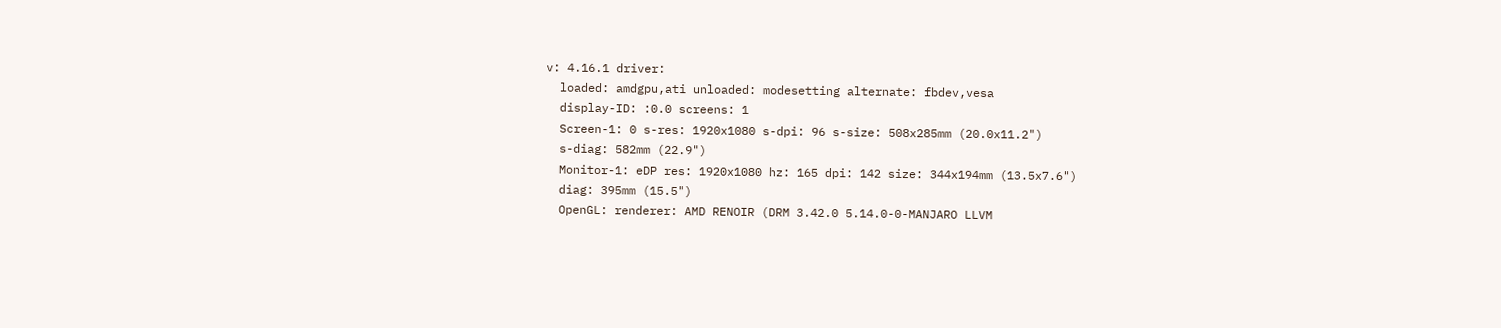v: 4.16.1 driver:
  loaded: amdgpu,ati unloaded: modesetting alternate: fbdev,vesa
  display-ID: :0.0 screens: 1
  Screen-1: 0 s-res: 1920x1080 s-dpi: 96 s-size: 508x285mm (20.0x11.2")
  s-diag: 582mm (22.9")
  Monitor-1: eDP res: 1920x1080 hz: 165 dpi: 142 size: 344x194mm (13.5x7.6")
  diag: 395mm (15.5")
  OpenGL: renderer: AMD RENOIR (DRM 3.42.0 5.14.0-0-MANJARO LLVM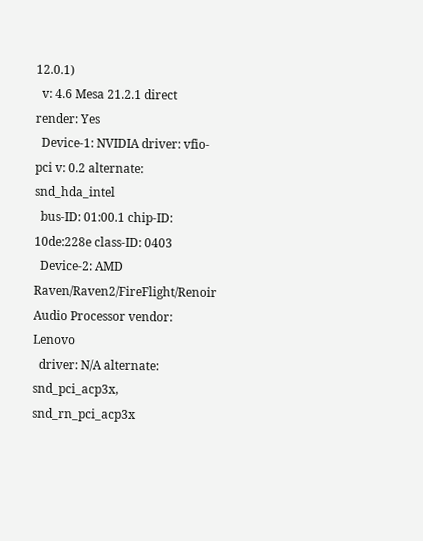12.0.1)
  v: 4.6 Mesa 21.2.1 direct render: Yes
  Device-1: NVIDIA driver: vfio-pci v: 0.2 alternate: snd_hda_intel
  bus-ID: 01:00.1 chip-ID: 10de:228e class-ID: 0403
  Device-2: AMD Raven/Raven2/FireFlight/Renoir Audio Processor vendor: Lenovo
  driver: N/A alternate: snd_pci_acp3x, snd_rn_pci_acp3x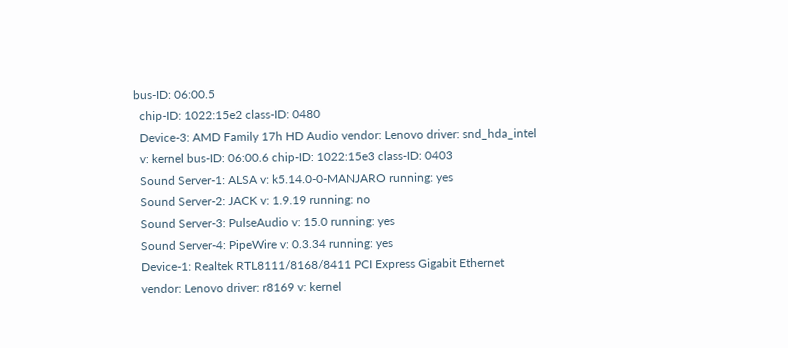bus-ID: 06:00.5
  chip-ID: 1022:15e2 class-ID: 0480
  Device-3: AMD Family 17h HD Audio vendor: Lenovo driver: snd_hda_intel
  v: kernel bus-ID: 06:00.6 chip-ID: 1022:15e3 class-ID: 0403
  Sound Server-1: ALSA v: k5.14.0-0-MANJARO running: yes
  Sound Server-2: JACK v: 1.9.19 running: no
  Sound Server-3: PulseAudio v: 15.0 running: yes
  Sound Server-4: PipeWire v: 0.3.34 running: yes
  Device-1: Realtek RTL8111/8168/8411 PCI Express Gigabit Ethernet
  vendor: Lenovo driver: r8169 v: kernel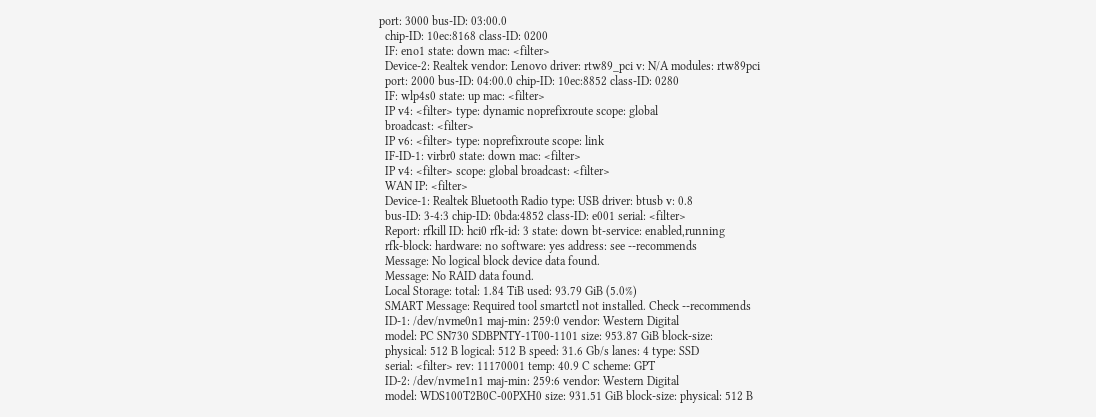port: 3000 bus-ID: 03:00.0
  chip-ID: 10ec:8168 class-ID: 0200
  IF: eno1 state: down mac: <filter>
  Device-2: Realtek vendor: Lenovo driver: rtw89_pci v: N/A modules: rtw89pci
  port: 2000 bus-ID: 04:00.0 chip-ID: 10ec:8852 class-ID: 0280
  IF: wlp4s0 state: up mac: <filter>
  IP v4: <filter> type: dynamic noprefixroute scope: global
  broadcast: <filter>
  IP v6: <filter> type: noprefixroute scope: link
  IF-ID-1: virbr0 state: down mac: <filter>
  IP v4: <filter> scope: global broadcast: <filter>
  WAN IP: <filter>
  Device-1: Realtek Bluetooth Radio type: USB driver: btusb v: 0.8
  bus-ID: 3-4:3 chip-ID: 0bda:4852 class-ID: e001 serial: <filter>
  Report: rfkill ID: hci0 rfk-id: 3 state: down bt-service: enabled,running
  rfk-block: hardware: no software: yes address: see --recommends
  Message: No logical block device data found.
  Message: No RAID data found.
  Local Storage: total: 1.84 TiB used: 93.79 GiB (5.0%)
  SMART Message: Required tool smartctl not installed. Check --recommends
  ID-1: /dev/nvme0n1 maj-min: 259:0 vendor: Western Digital
  model: PC SN730 SDBPNTY-1T00-1101 size: 953.87 GiB block-size:
  physical: 512 B logical: 512 B speed: 31.6 Gb/s lanes: 4 type: SSD
  serial: <filter> rev: 11170001 temp: 40.9 C scheme: GPT
  ID-2: /dev/nvme1n1 maj-min: 259:6 vendor: Western Digital
  model: WDS100T2B0C-00PXH0 size: 931.51 GiB block-size: physical: 512 B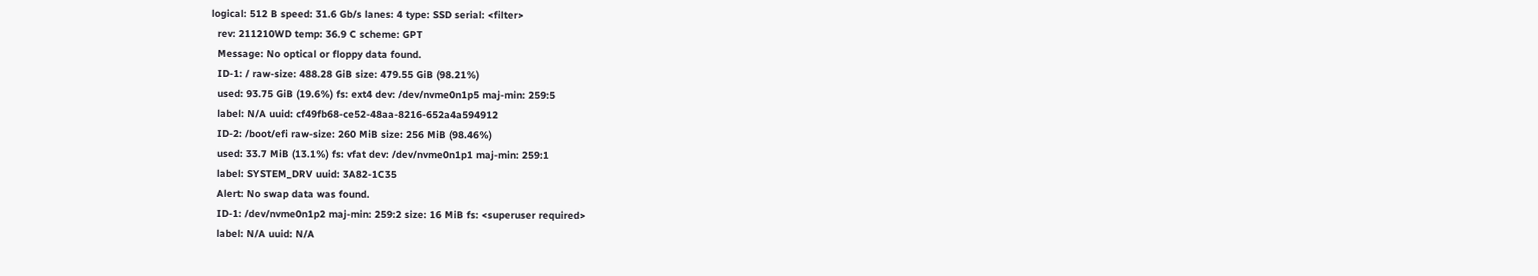logical: 512 B speed: 31.6 Gb/s lanes: 4 type: SSD serial: <filter>
  rev: 211210WD temp: 36.9 C scheme: GPT
  Message: No optical or floppy data found.
  ID-1: / raw-size: 488.28 GiB size: 479.55 GiB (98.21%)
  used: 93.75 GiB (19.6%) fs: ext4 dev: /dev/nvme0n1p5 maj-min: 259:5
  label: N/A uuid: cf49fb68-ce52-48aa-8216-652a4a594912
  ID-2: /boot/efi raw-size: 260 MiB size: 256 MiB (98.46%)
  used: 33.7 MiB (13.1%) fs: vfat dev: /dev/nvme0n1p1 maj-min: 259:1
  label: SYSTEM_DRV uuid: 3A82-1C35
  Alert: No swap data was found.
  ID-1: /dev/nvme0n1p2 maj-min: 259:2 size: 16 MiB fs: <superuser required>
  label: N/A uuid: N/A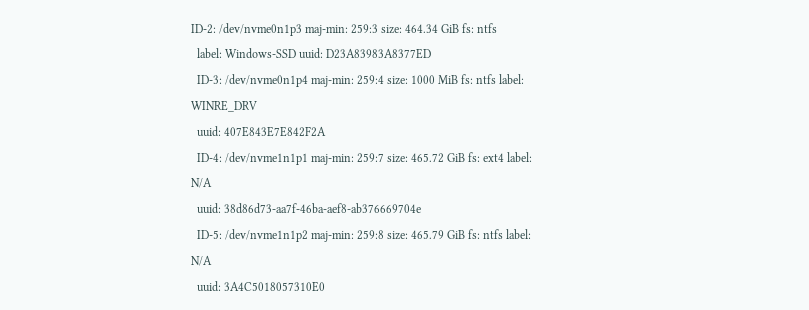ID-2: /dev/nvme0n1p3 maj-min: 259:3 size: 464.34 GiB fs: ntfs
  label: Windows-SSD uuid: D23A83983A8377ED
  ID-3: /dev/nvme0n1p4 maj-min: 259:4 size: 1000 MiB fs: ntfs label: WINRE_DRV
  uuid: 407E843E7E842F2A
  ID-4: /dev/nvme1n1p1 maj-min: 259:7 size: 465.72 GiB fs: ext4 label: N/A
  uuid: 38d86d73-aa7f-46ba-aef8-ab376669704e
  ID-5: /dev/nvme1n1p2 maj-min: 259:8 size: 465.79 GiB fs: ntfs label: N/A
  uuid: 3A4C5018057310E0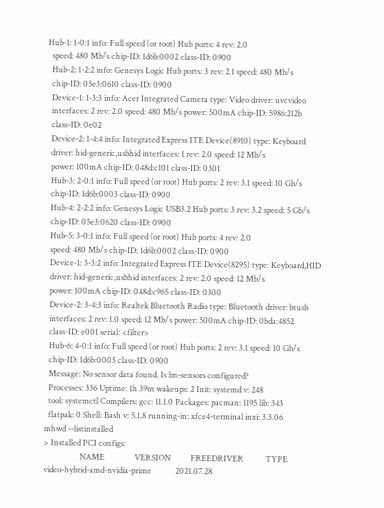Hub-1: 1-0:1 info: Full speed (or root) Hub ports: 4 rev: 2.0
  speed: 480 Mb/s chip-ID: 1d6b:0002 class-ID: 0900
  Hub-2: 1-2:2 info: Genesys Logic Hub ports: 3 rev: 2.1 speed: 480 Mb/s
  chip-ID: 05e3:0610 class-ID: 0900
  Device-1: 1-3:3 info: Acer Integrated Camera type: Video driver: uvcvideo
  interfaces: 2 rev: 2.0 speed: 480 Mb/s power: 500mA chip-ID: 5986:212b
  class-ID: 0e02
  Device-2: 1-4:4 info: Integrated Express ITE Device(8910) type: Keyboard
  driver: hid-generic,usbhid interfaces: 1 rev: 2.0 speed: 12 Mb/s
  power: 100mA chip-ID: 048d:c101 class-ID: 0301
  Hub-3: 2-0:1 info: Full speed (or root) Hub ports: 2 rev: 3.1 speed: 10 Gb/s
  chip-ID: 1d6b:0003 class-ID: 0900
  Hub-4: 2-2:2 info: Genesys Logic USB3.2 Hub ports: 3 rev: 3.2 speed: 5 Gb/s
  chip-ID: 05e3:0620 class-ID: 0900
  Hub-5: 3-0:1 info: Full speed (or root) Hub ports: 4 rev: 2.0
  speed: 480 Mb/s chip-ID: 1d6b:0002 class-ID: 0900
  Device-1: 3-3:2 info: Integrated Express ITE Device(8295) type: Keyboard,HID
  driver: hid-generic,usbhid interfaces: 2 rev: 2.0 speed: 12 Mb/s
  power: 100mA chip-ID: 048d:c965 class-ID: 0300
  Device-2: 3-4:3 info: Realtek Bluetooth Radio type: Bluetooth driver: btusb
  interfaces: 2 rev: 1.0 speed: 12 Mb/s power: 500mA chip-ID: 0bda:4852
  class-ID: e001 serial: <filter>
  Hub-6: 4-0:1 info: Full speed (or root) Hub ports: 2 rev: 3.1 speed: 10 Gb/s
  chip-ID: 1d6b:0003 class-ID: 0900
  Message: No sensor data found. Is lm-sensors configured?
  Processes: 336 Uptime: 1h 39m wakeups: 2 Init: systemd v: 248
  tool: systemctl Compilers: gcc: 11.1.0 Packages: pacman: 1195 lib: 343
  flatpak: 0 Shell: Bash v: 5.1.8 running-in: xfce4-terminal inxi: 3.3.06
mhwd --listinstalled
> Installed PCI configs:
                  NAME               VERSION          FREEDRIVER           TYPE
video-hybrid-amd-nvidia-prime            2021.07.28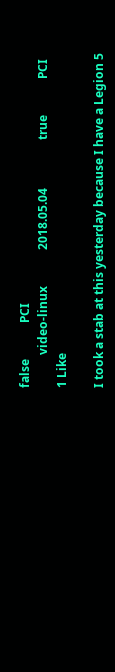false            PCI
           video-linux            2018.05.04                true            PCI
1 Like

I took a stab at this yesterday because I have a Legion 5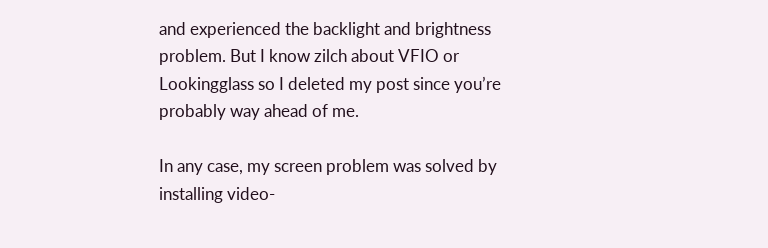and experienced the backlight and brightness problem. But I know zilch about VFIO or Lookingglass so I deleted my post since you’re probably way ahead of me.

In any case, my screen problem was solved by installing video-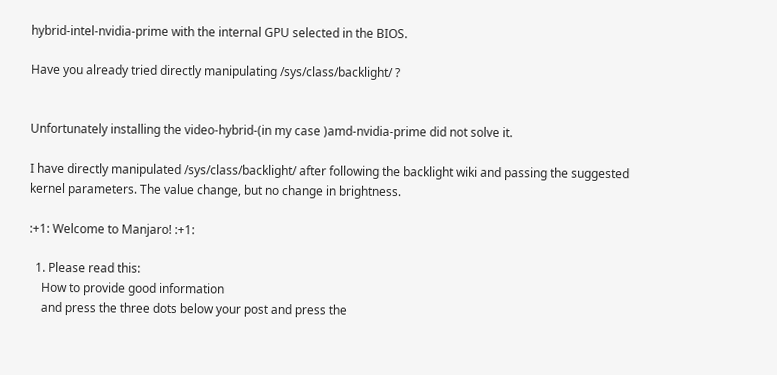hybrid-intel-nvidia-prime with the internal GPU selected in the BIOS.

Have you already tried directly manipulating /sys/class/backlight/ ?


Unfortunately installing the video-hybrid-(in my case )amd-nvidia-prime did not solve it.

I have directly manipulated /sys/class/backlight/ after following the backlight wiki and passing the suggested kernel parameters. The value change, but no change in brightness.

:+1: Welcome to Manjaro! :+1:

  1. Please read this:
    How to provide good information
    and press the three dots below your post and press the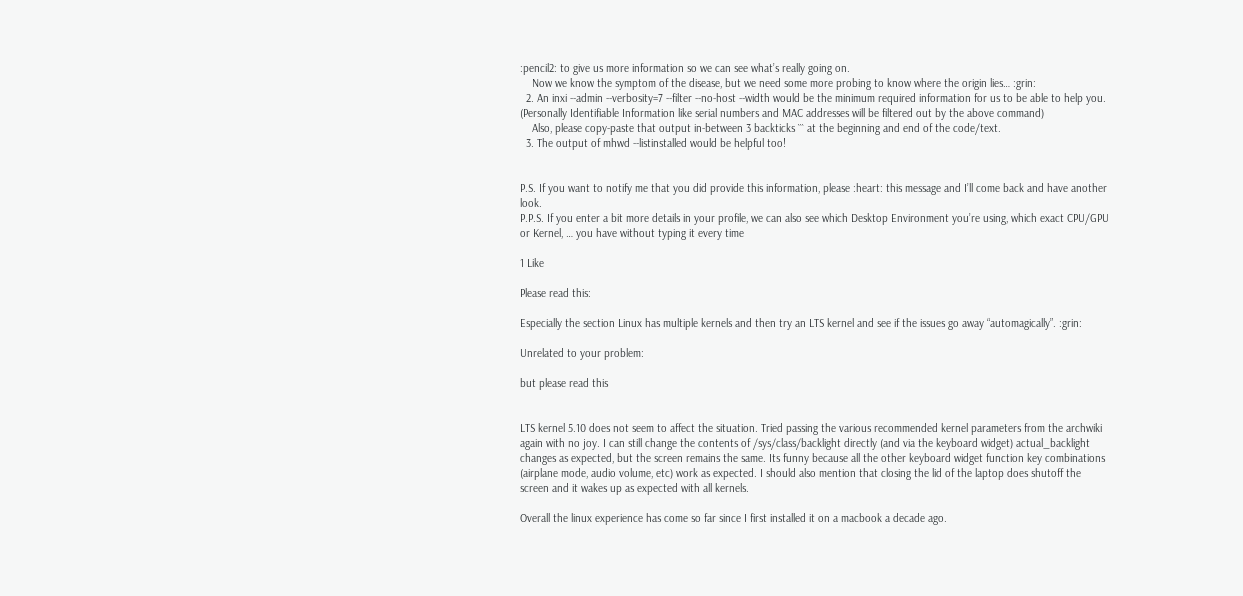:pencil2: to give us more information so we can see what’s really going on.
    Now we know the symptom of the disease, but we need some more probing to know where the origin lies… :grin:
  2. An inxi --admin --verbosity=7 --filter --no-host --width would be the minimum required information for us to be able to help you. (Personally Identifiable Information like serial numbers and MAC addresses will be filtered out by the above command)
    Also, please copy-paste that output in-between 3 backticks ``` at the beginning and end of the code/text.
  3. The output of mhwd --listinstalled would be helpful too!


P.S. If you want to notify me that you did provide this information, please :heart: this message and I’ll come back and have another look.
P.P.S. If you enter a bit more details in your profile, we can also see which Desktop Environment you’re using, which exact CPU/GPU or Kernel, … you have without typing it every time

1 Like

Please read this:

Especially the section Linux has multiple kernels and then try an LTS kernel and see if the issues go away “automagically”. :grin:

Unrelated to your problem:

but please read this


LTS kernel 5.10 does not seem to affect the situation. Tried passing the various recommended kernel parameters from the archwiki again with no joy. I can still change the contents of /sys/class/backlight directly (and via the keyboard widget) actual_backlight changes as expected, but the screen remains the same. Its funny because all the other keyboard widget function key combinations (airplane mode, audio volume, etc) work as expected. I should also mention that closing the lid of the laptop does shutoff the screen and it wakes up as expected with all kernels.

Overall the linux experience has come so far since I first installed it on a macbook a decade ago.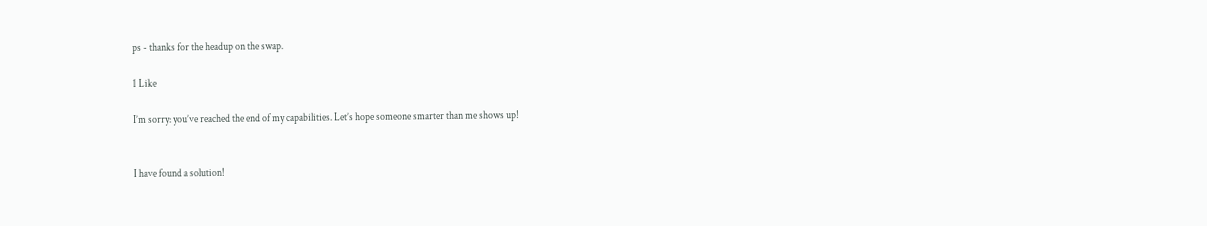ps - thanks for the headup on the swap.

1 Like

I’m sorry: you’ve reached the end of my capabilities. Let’s hope someone smarter than me shows up!


I have found a solution!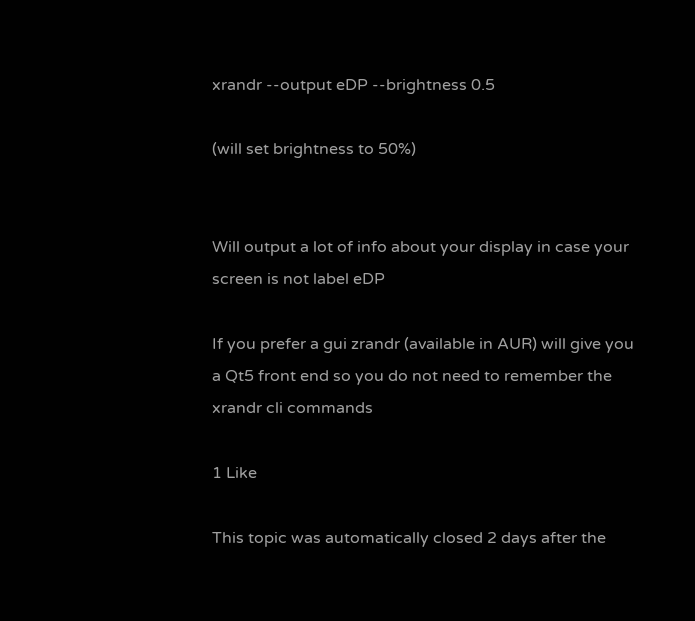xrandr --output eDP --brightness 0.5

(will set brightness to 50%)


Will output a lot of info about your display in case your screen is not label eDP

If you prefer a gui zrandr (available in AUR) will give you a Qt5 front end so you do not need to remember the xrandr cli commands

1 Like

This topic was automatically closed 2 days after the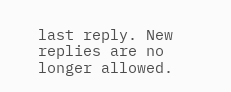last reply. New replies are no longer allowed.